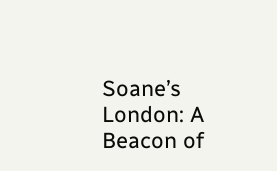Soane’s London: A Beacon of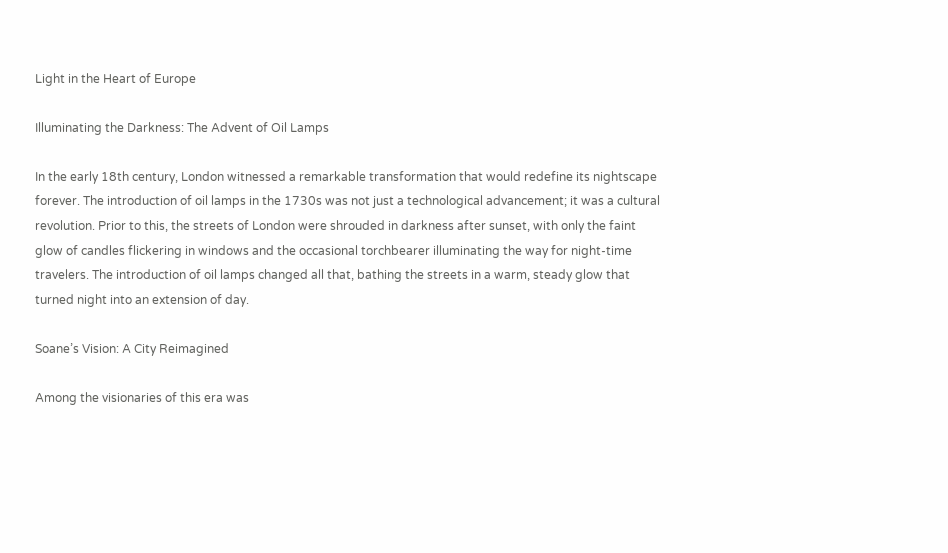Light in the Heart of Europe

Illuminating the Darkness: The Advent of Oil Lamps

In the early 18th century, London witnessed a remarkable transformation that would redefine its nightscape forever. The introduction of oil lamps in the 1730s was not just a technological advancement; it was a cultural revolution. Prior to this, the streets of London were shrouded in darkness after sunset, with only the faint glow of candles flickering in windows and the occasional torchbearer illuminating the way for night-time travelers. The introduction of oil lamps changed all that, bathing the streets in a warm, steady glow that turned night into an extension of day.

Soane’s Vision: A City Reimagined

Among the visionaries of this era was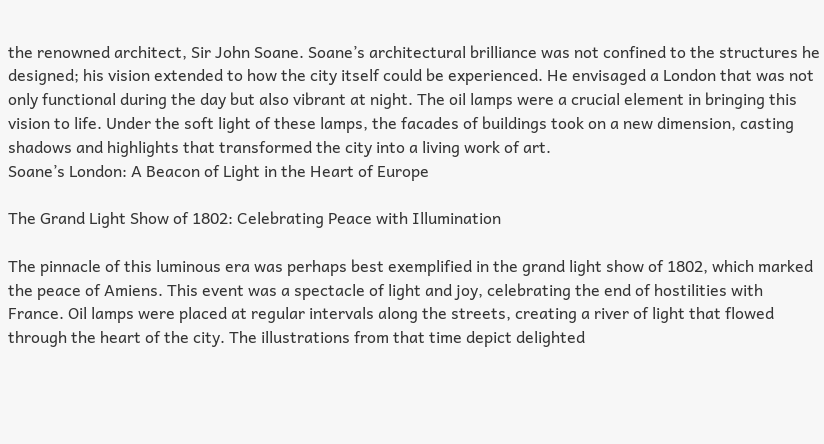the renowned architect, Sir John Soane. Soane’s architectural brilliance was not confined to the structures he designed; his vision extended to how the city itself could be experienced. He envisaged a London that was not only functional during the day but also vibrant at night. The oil lamps were a crucial element in bringing this vision to life. Under the soft light of these lamps, the facades of buildings took on a new dimension, casting shadows and highlights that transformed the city into a living work of art.
Soane’s London: A Beacon of Light in the Heart of Europe

The Grand Light Show of 1802: Celebrating Peace with Illumination

The pinnacle of this luminous era was perhaps best exemplified in the grand light show of 1802, which marked the peace of Amiens. This event was a spectacle of light and joy, celebrating the end of hostilities with France. Oil lamps were placed at regular intervals along the streets, creating a river of light that flowed through the heart of the city. The illustrations from that time depict delighted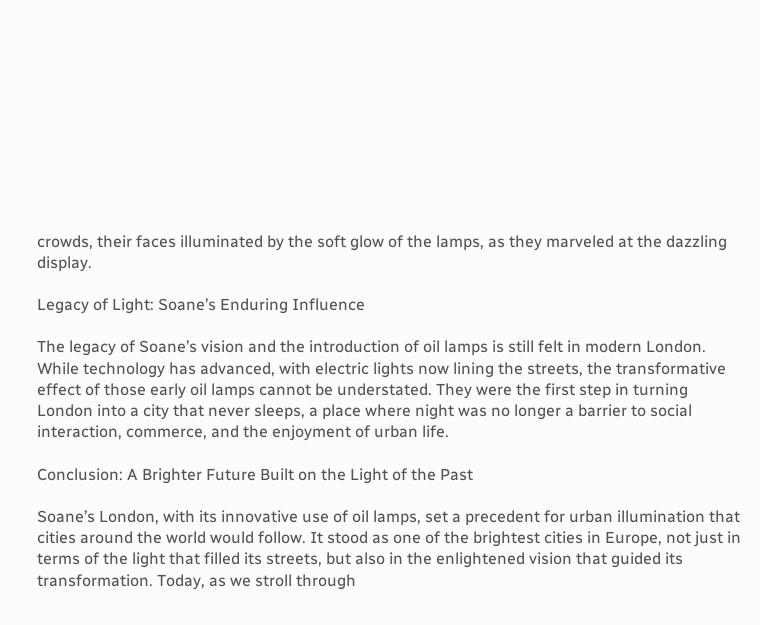crowds, their faces illuminated by the soft glow of the lamps, as they marveled at the dazzling display.

Legacy of Light: Soane’s Enduring Influence

The legacy of Soane’s vision and the introduction of oil lamps is still felt in modern London. While technology has advanced, with electric lights now lining the streets, the transformative effect of those early oil lamps cannot be understated. They were the first step in turning London into a city that never sleeps, a place where night was no longer a barrier to social interaction, commerce, and the enjoyment of urban life.

Conclusion: A Brighter Future Built on the Light of the Past

Soane’s London, with its innovative use of oil lamps, set a precedent for urban illumination that cities around the world would follow. It stood as one of the brightest cities in Europe, not just in terms of the light that filled its streets, but also in the enlightened vision that guided its transformation. Today, as we stroll through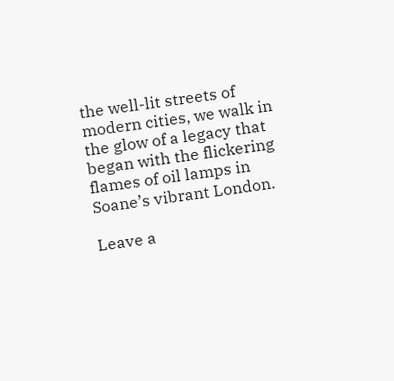the well-lit streets of modern cities, we walk in the glow of a legacy that began with the flickering flames of oil lamps in Soane’s vibrant London.

Leave a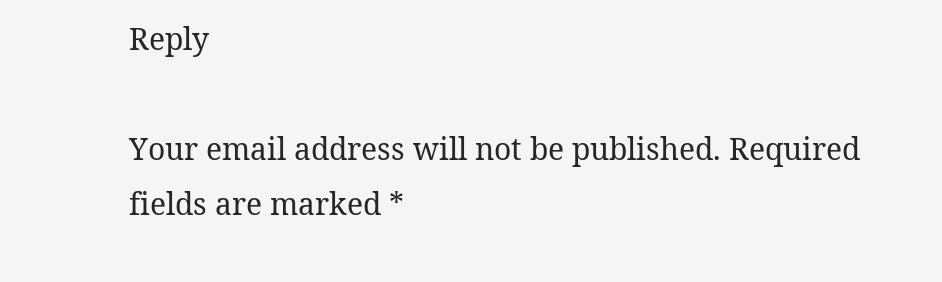Reply

Your email address will not be published. Required fields are marked *